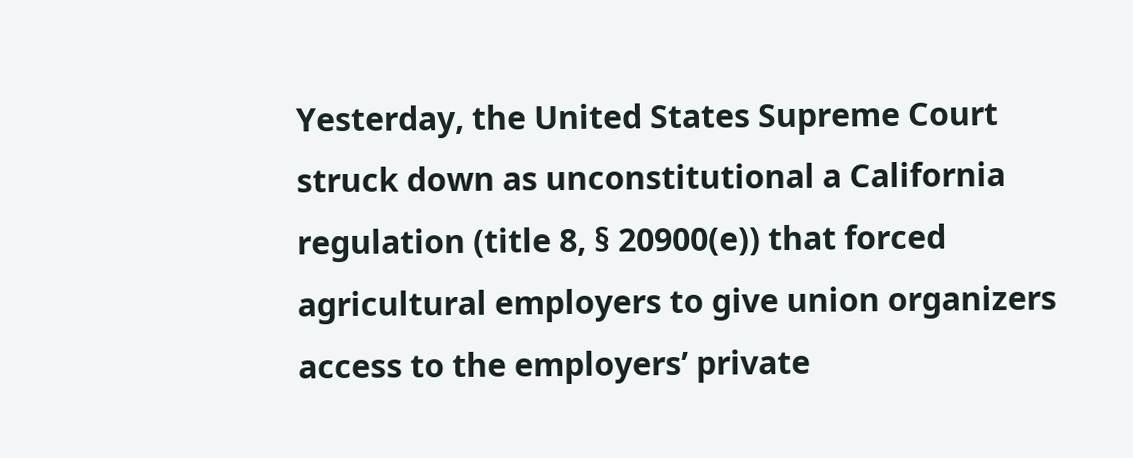Yesterday, the United States Supreme Court struck down as unconstitutional a California regulation (title 8, § 20900(e)) that forced agricultural employers to give union organizers access to the employers’ private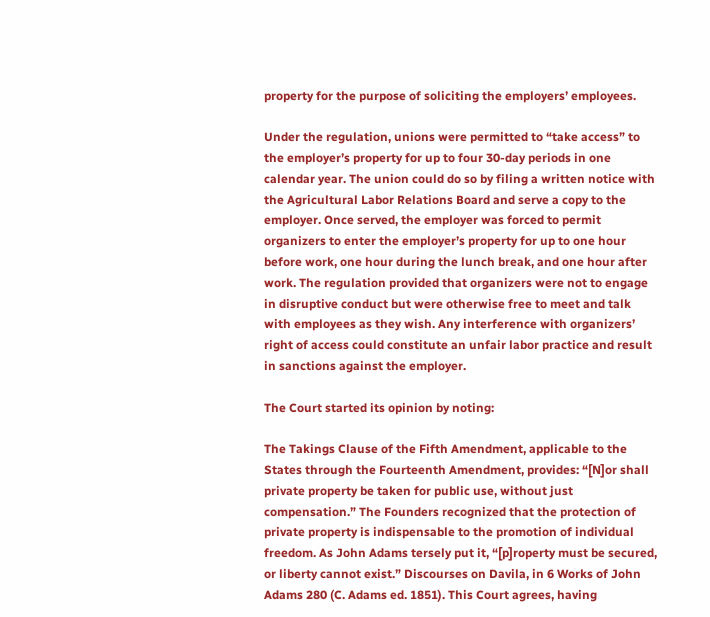property for the purpose of soliciting the employers’ employees.

Under the regulation, unions were permitted to “take access” to the employer’s property for up to four 30-day periods in one calendar year. The union could do so by filing a written notice with the Agricultural Labor Relations Board and serve a copy to the employer. Once served, the employer was forced to permit organizers to enter the employer’s property for up to one hour before work, one hour during the lunch break, and one hour after work. The regulation provided that organizers were not to engage in disruptive conduct but were otherwise free to meet and talk with employees as they wish. Any interference with organizers’ right of access could constitute an unfair labor practice and result in sanctions against the employer.

The Court started its opinion by noting:

The Takings Clause of the Fifth Amendment, applicable to the States through the Fourteenth Amendment, provides: “[N]or shall private property be taken for public use, without just compensation.” The Founders recognized that the protection of private property is indispensable to the promotion of individual freedom. As John Adams tersely put it, “[p]roperty must be secured, or liberty cannot exist.” Discourses on Davila, in 6 Works of John Adams 280 (C. Adams ed. 1851). This Court agrees, having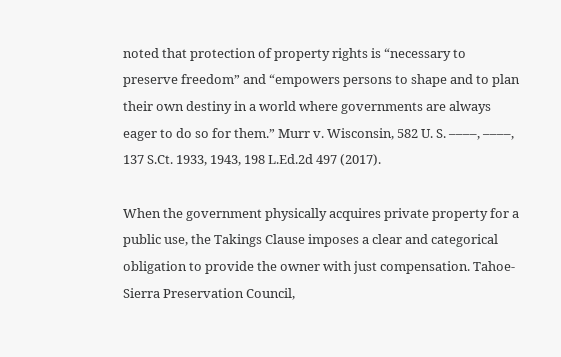noted that protection of property rights is “necessary to preserve freedom” and “empowers persons to shape and to plan their own destiny in a world where governments are always eager to do so for them.” Murr v. Wisconsin, 582 U. S. ––––, ––––, 137 S.Ct. 1933, 1943, 198 L.Ed.2d 497 (2017).

When the government physically acquires private property for a public use, the Takings Clause imposes a clear and categorical obligation to provide the owner with just compensation. Tahoe-Sierra Preservation Council,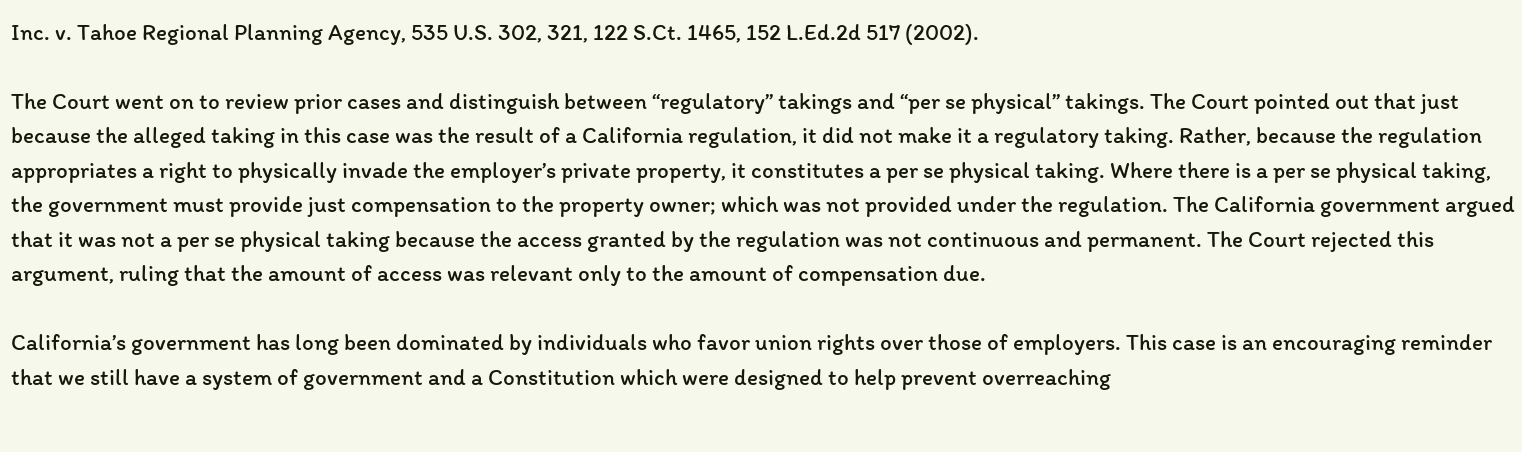Inc. v. Tahoe Regional Planning Agency, 535 U.S. 302, 321, 122 S.Ct. 1465, 152 L.Ed.2d 517 (2002).

The Court went on to review prior cases and distinguish between “regulatory” takings and “per se physical” takings. The Court pointed out that just because the alleged taking in this case was the result of a California regulation, it did not make it a regulatory taking. Rather, because the regulation appropriates a right to physically invade the employer’s private property, it constitutes a per se physical taking. Where there is a per se physical taking, the government must provide just compensation to the property owner; which was not provided under the regulation. The California government argued that it was not a per se physical taking because the access granted by the regulation was not continuous and permanent. The Court rejected this argument, ruling that the amount of access was relevant only to the amount of compensation due.

California’s government has long been dominated by individuals who favor union rights over those of employers. This case is an encouraging reminder that we still have a system of government and a Constitution which were designed to help prevent overreaching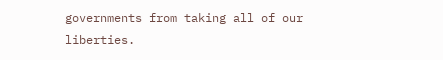governments from taking all of our liberties.